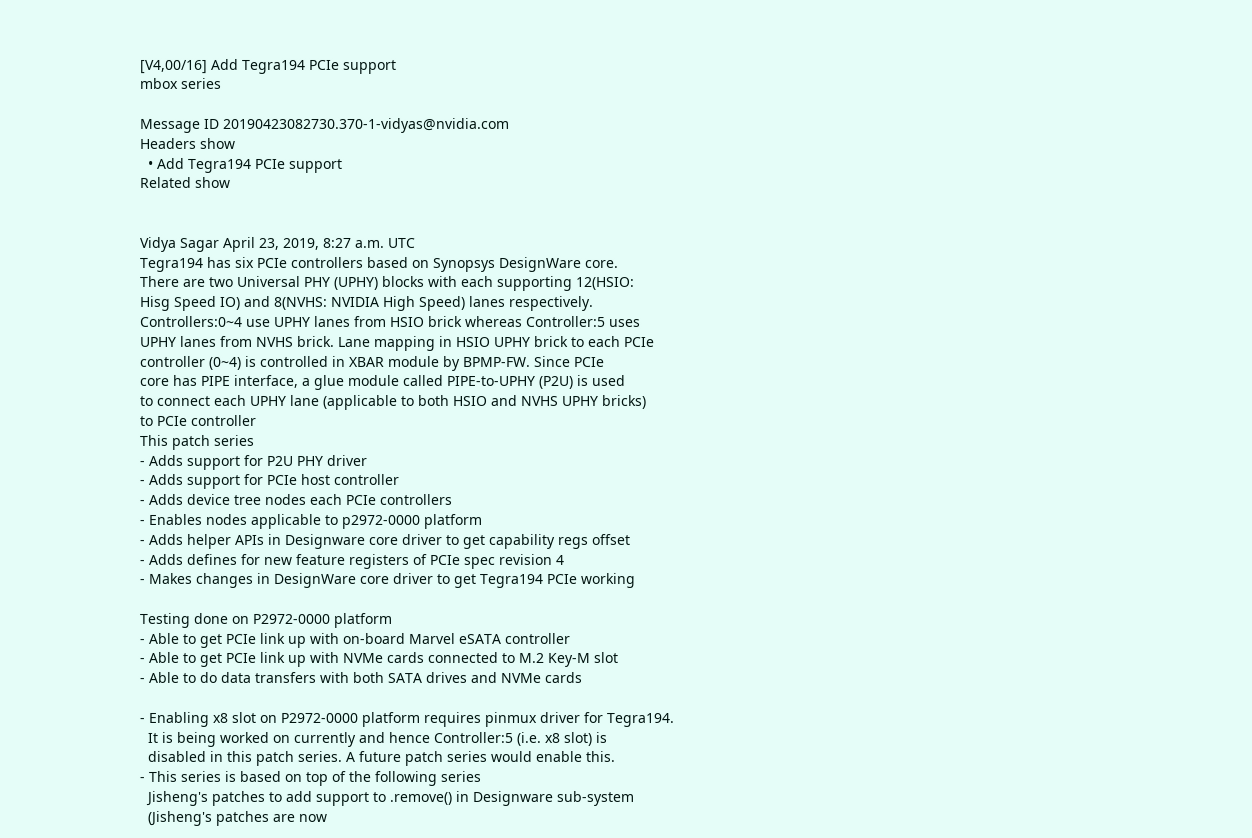[V4,00/16] Add Tegra194 PCIe support
mbox series

Message ID 20190423082730.370-1-vidyas@nvidia.com
Headers show
  • Add Tegra194 PCIe support
Related show


Vidya Sagar April 23, 2019, 8:27 a.m. UTC
Tegra194 has six PCIe controllers based on Synopsys DesignWare core.
There are two Universal PHY (UPHY) blocks with each supporting 12(HSIO:
Hisg Speed IO) and 8(NVHS: NVIDIA High Speed) lanes respectively.
Controllers:0~4 use UPHY lanes from HSIO brick whereas Controller:5 uses
UPHY lanes from NVHS brick. Lane mapping in HSIO UPHY brick to each PCIe
controller (0~4) is controlled in XBAR module by BPMP-FW. Since PCIe
core has PIPE interface, a glue module called PIPE-to-UPHY (P2U) is used
to connect each UPHY lane (applicable to both HSIO and NVHS UPHY bricks)
to PCIe controller
This patch series
- Adds support for P2U PHY driver
- Adds support for PCIe host controller
- Adds device tree nodes each PCIe controllers
- Enables nodes applicable to p2972-0000 platform
- Adds helper APIs in Designware core driver to get capability regs offset
- Adds defines for new feature registers of PCIe spec revision 4
- Makes changes in DesignWare core driver to get Tegra194 PCIe working

Testing done on P2972-0000 platform
- Able to get PCIe link up with on-board Marvel eSATA controller
- Able to get PCIe link up with NVMe cards connected to M.2 Key-M slot
- Able to do data transfers with both SATA drives and NVMe cards

- Enabling x8 slot on P2972-0000 platform requires pinmux driver for Tegra194.
  It is being worked on currently and hence Controller:5 (i.e. x8 slot) is
  disabled in this patch series. A future patch series would enable this.
- This series is based on top of the following series
  Jisheng's patches to add support to .remove() in Designware sub-system
  (Jisheng's patches are now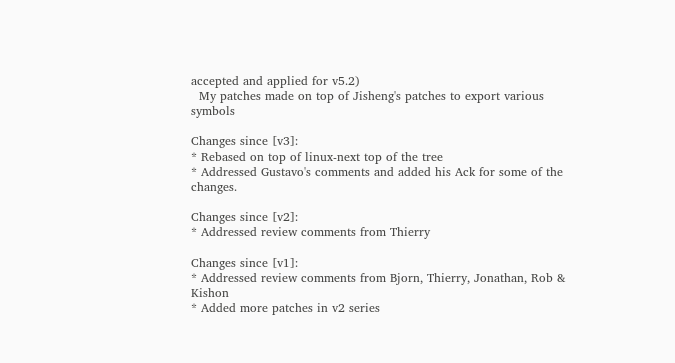accepted and applied for v5.2)
  My patches made on top of Jisheng's patches to export various symbols

Changes since [v3]:
* Rebased on top of linux-next top of the tree
* Addressed Gustavo's comments and added his Ack for some of the changes.

Changes since [v2]:
* Addressed review comments from Thierry

Changes since [v1]:
* Addressed review comments from Bjorn, Thierry, Jonathan, Rob & Kishon
* Added more patches in v2 series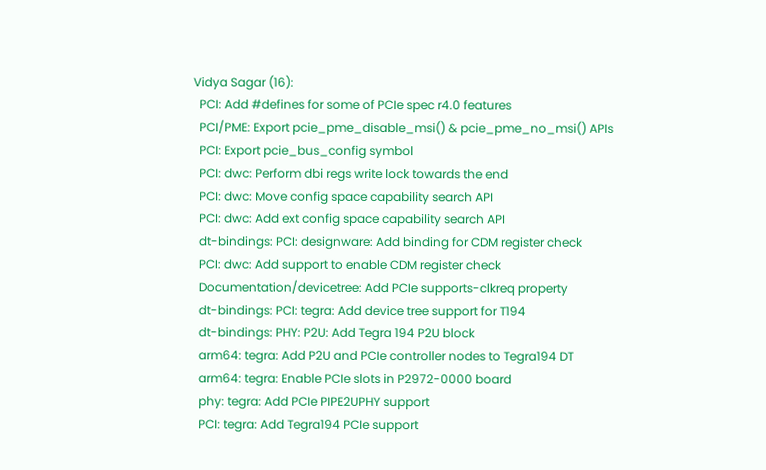Vidya Sagar (16):
  PCI: Add #defines for some of PCIe spec r4.0 features
  PCI/PME: Export pcie_pme_disable_msi() & pcie_pme_no_msi() APIs
  PCI: Export pcie_bus_config symbol
  PCI: dwc: Perform dbi regs write lock towards the end
  PCI: dwc: Move config space capability search API
  PCI: dwc: Add ext config space capability search API
  dt-bindings: PCI: designware: Add binding for CDM register check
  PCI: dwc: Add support to enable CDM register check
  Documentation/devicetree: Add PCIe supports-clkreq property
  dt-bindings: PCI: tegra: Add device tree support for T194
  dt-bindings: PHY: P2U: Add Tegra 194 P2U block
  arm64: tegra: Add P2U and PCIe controller nodes to Tegra194 DT
  arm64: tegra: Enable PCIe slots in P2972-0000 board
  phy: tegra: Add PCIe PIPE2UPHY support
  PCI: tegra: Add Tegra194 PCIe support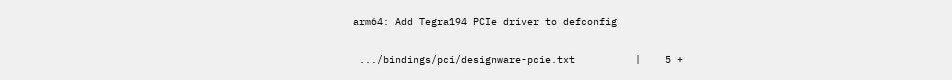arm64: Add Tegra194 PCIe driver to defconfig

 .../bindings/pci/designware-pcie.txt          |    5 +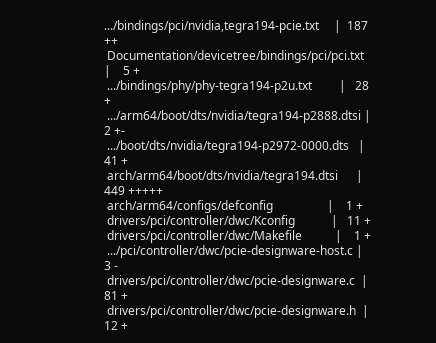.../bindings/pci/nvidia,tegra194-pcie.txt     |  187 ++
 Documentation/devicetree/bindings/pci/pci.txt |    5 +
 .../bindings/phy/phy-tegra194-p2u.txt         |   28 +
 .../arm64/boot/dts/nvidia/tegra194-p2888.dtsi |    2 +-
 .../boot/dts/nvidia/tegra194-p2972-0000.dts   |   41 +
 arch/arm64/boot/dts/nvidia/tegra194.dtsi      |  449 +++++
 arch/arm64/configs/defconfig                  |    1 +
 drivers/pci/controller/dwc/Kconfig            |   11 +
 drivers/pci/controller/dwc/Makefile           |    1 +
 .../pci/controller/dwc/pcie-designware-host.c |    3 -
 drivers/pci/controller/dwc/pcie-designware.c  |   81 +
 drivers/pci/controller/dwc/pcie-designware.h  |   12 +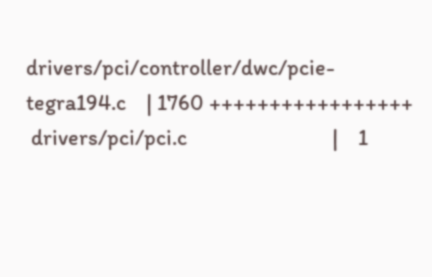drivers/pci/controller/dwc/pcie-tegra194.c    | 1760 +++++++++++++++++
 drivers/pci/pci.c                             |    1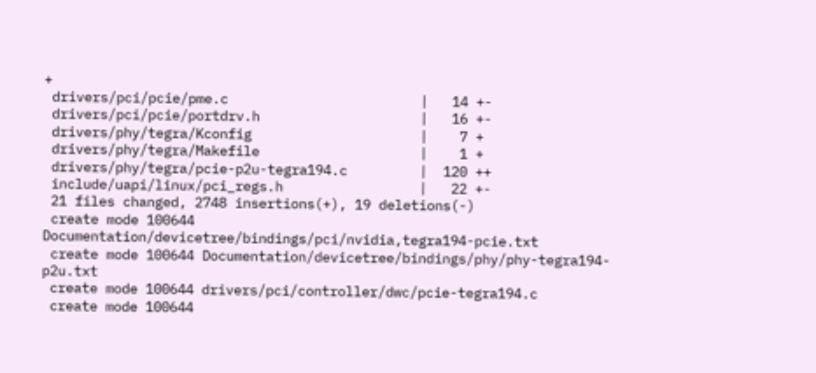+
 drivers/pci/pcie/pme.c                        |   14 +-
 drivers/pci/pcie/portdrv.h                    |   16 +-
 drivers/phy/tegra/Kconfig                     |    7 +
 drivers/phy/tegra/Makefile                    |    1 +
 drivers/phy/tegra/pcie-p2u-tegra194.c         |  120 ++
 include/uapi/linux/pci_regs.h                 |   22 +-
 21 files changed, 2748 insertions(+), 19 deletions(-)
 create mode 100644 Documentation/devicetree/bindings/pci/nvidia,tegra194-pcie.txt
 create mode 100644 Documentation/devicetree/bindings/phy/phy-tegra194-p2u.txt
 create mode 100644 drivers/pci/controller/dwc/pcie-tegra194.c
 create mode 100644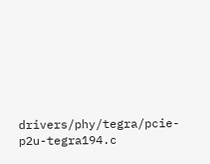drivers/phy/tegra/pcie-p2u-tegra194.c